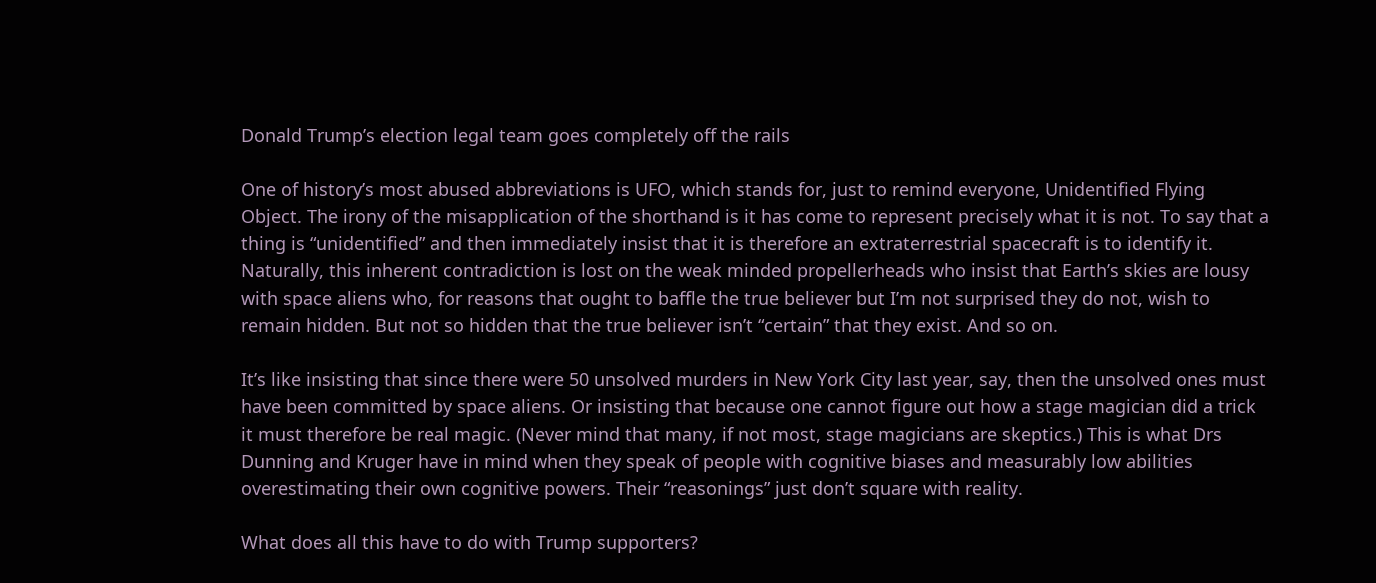Donald Trump’s election legal team goes completely off the rails

One of history’s most abused abbreviations is UFO, which stands for, just to remind everyone, Unidentified Flying Object. The irony of the misapplication of the shorthand is it has come to represent precisely what it is not. To say that a thing is “unidentified” and then immediately insist that it is therefore an extraterrestrial spacecraft is to identify it. Naturally, this inherent contradiction is lost on the weak minded propellerheads who insist that Earth’s skies are lousy with space aliens who, for reasons that ought to baffle the true believer but I’m not surprised they do not, wish to remain hidden. But not so hidden that the true believer isn’t “certain” that they exist. And so on.

It’s like insisting that since there were 50 unsolved murders in New York City last year, say, then the unsolved ones must have been committed by space aliens. Or insisting that because one cannot figure out how a stage magician did a trick it must therefore be real magic. (Never mind that many, if not most, stage magicians are skeptics.) This is what Drs Dunning and Kruger have in mind when they speak of people with cognitive biases and measurably low abilities overestimating their own cognitive powers. Their “reasonings” just don’t square with reality.

What does all this have to do with Trump supporters?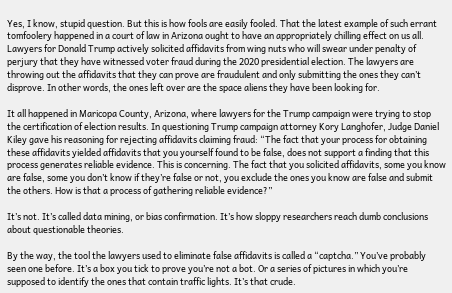Yes, I know, stupid question. But this is how fools are easily fooled. That the latest example of such errant tomfoolery happened in a court of law in Arizona ought to have an appropriately chilling effect on us all. Lawyers for Donald Trump actively solicited affidavits from wing nuts who will swear under penalty of perjury that they have witnessed voter fraud during the 2020 presidential election. The lawyers are throwing out the affidavits that they can prove are fraudulent and only submitting the ones they can’t disprove. In other words, the ones left over are the space aliens they have been looking for.

It all happened in Maricopa County, Arizona, where lawyers for the Trump campaign were trying to stop the certification of election results. In questioning Trump campaign attorney Kory Langhofer, Judge Daniel Kiley gave his reasoning for rejecting affidavits claiming fraud: “The fact that your process for obtaining these affidavits yielded affidavits that you yourself found to be false, does not support a finding that this process generates reliable evidence. This is concerning. The fact that you solicited affidavits, some you know are false, some you don’t know if they’re false or not, you exclude the ones you know are false and submit the others. How is that a process of gathering reliable evidence?”

It’s not. It’s called data mining, or bias confirmation. It’s how sloppy researchers reach dumb conclusions about questionable theories.

By the way, the tool the lawyers used to eliminate false affidavits is called a “captcha.” You’ve probably seen one before. It’s a box you tick to prove you’re not a bot. Or a series of pictures in which you’re supposed to identify the ones that contain traffic lights. It’s that crude.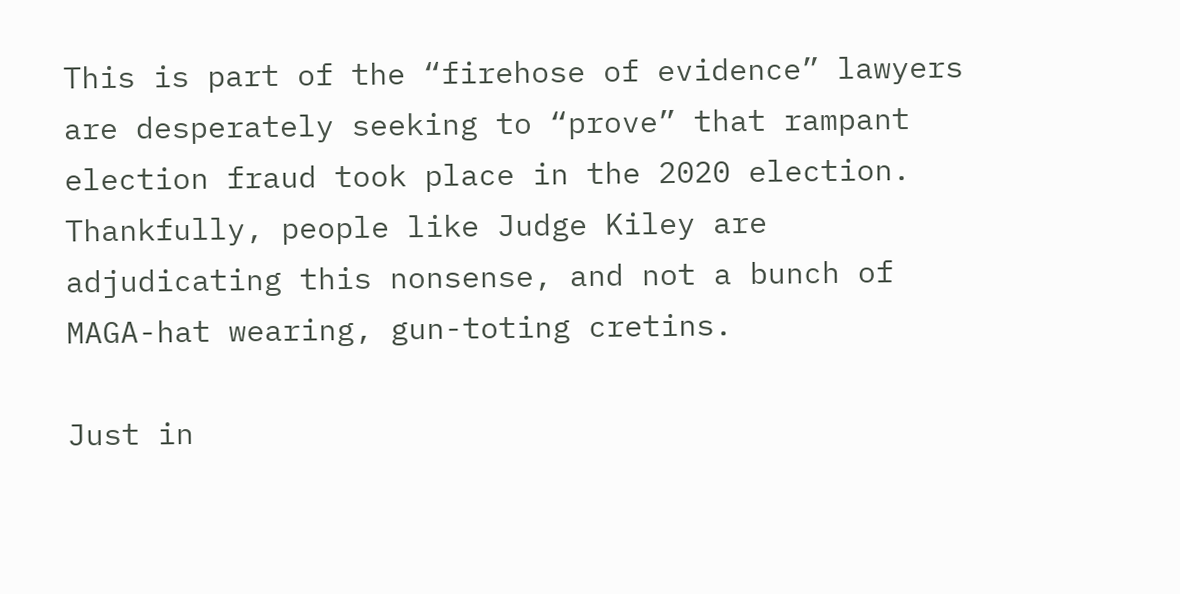This is part of the “firehose of evidence” lawyers are desperately seeking to “prove” that rampant election fraud took place in the 2020 election. Thankfully, people like Judge Kiley are adjudicating this nonsense, and not a bunch of MAGA-hat wearing, gun-toting cretins.

Just in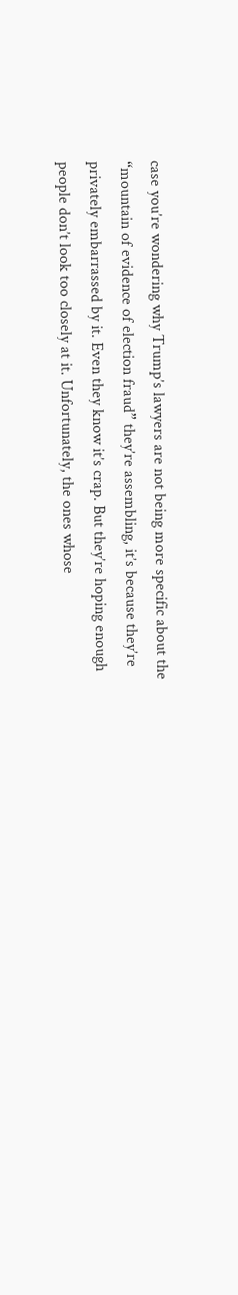case you’re wondering why Trump’s lawyers are not being more specific about the “mountain of evidence of election fraud” they’re assembling, it’s because they’re privately embarrassed by it. Even they know it’s crap. But they’re hoping enough people don’t look too closely at it. Unfortunately, the ones whose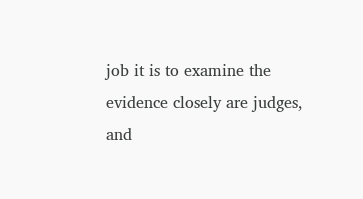job it is to examine the evidence closely are judges, and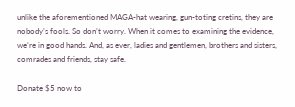unlike the aforementioned MAGA-hat wearing, gun-toting cretins, they are nobody’s fools. So don’t worry. When it comes to examining the evidence, we’re in good hands. And, as ever, ladies and gentlemen, brothers and sisters, comrades and friends, stay safe.

Donate $5 now to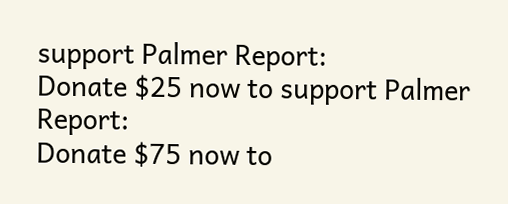support Palmer Report:
Donate $25 now to support Palmer Report:
Donate $75 now to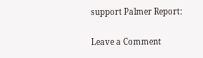support Palmer Report:

Leave a Comment